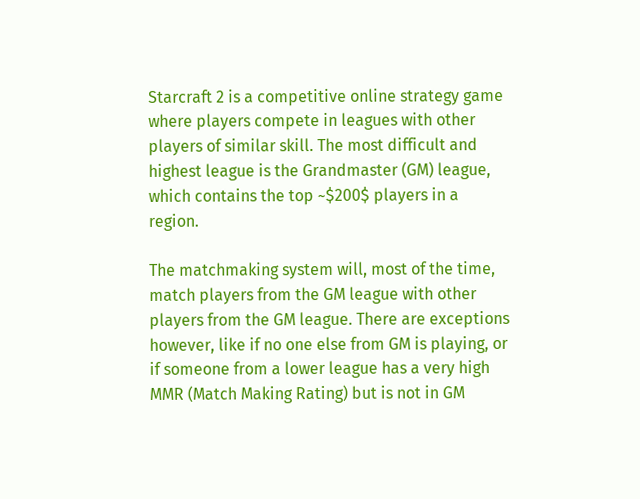Starcraft 2 is a competitive online strategy game where players compete in leagues with other players of similar skill. The most difficult and highest league is the Grandmaster (GM) league, which contains the top ~$200$ players in a region.

The matchmaking system will, most of the time, match players from the GM league with other players from the GM league. There are exceptions however, like if no one else from GM is playing, or if someone from a lower league has a very high MMR (Match Making Rating) but is not in GM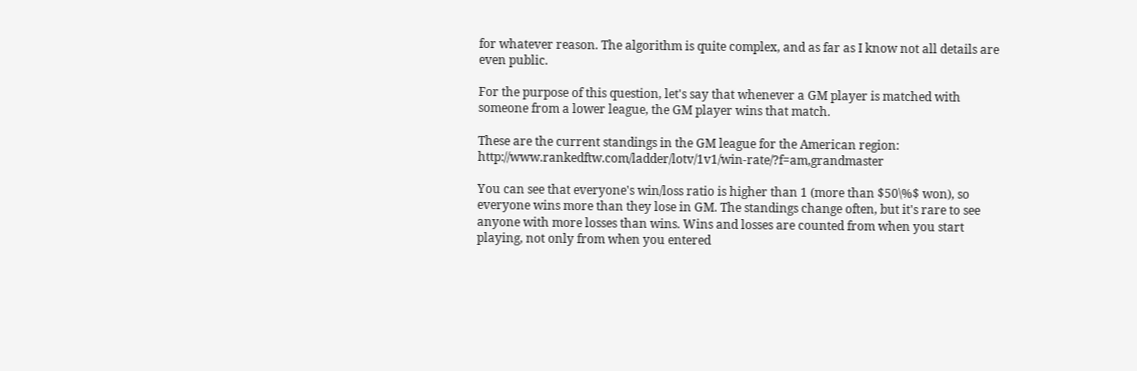for whatever reason. The algorithm is quite complex, and as far as I know not all details are even public.

For the purpose of this question, let's say that whenever a GM player is matched with someone from a lower league, the GM player wins that match.

These are the current standings in the GM league for the American region: http://www.rankedftw.com/ladder/lotv/1v1/win-rate/?f=am,grandmaster

You can see that everyone's win/loss ratio is higher than 1 (more than $50\%$ won), so everyone wins more than they lose in GM. The standings change often, but it's rare to see anyone with more losses than wins. Wins and losses are counted from when you start playing, not only from when you entered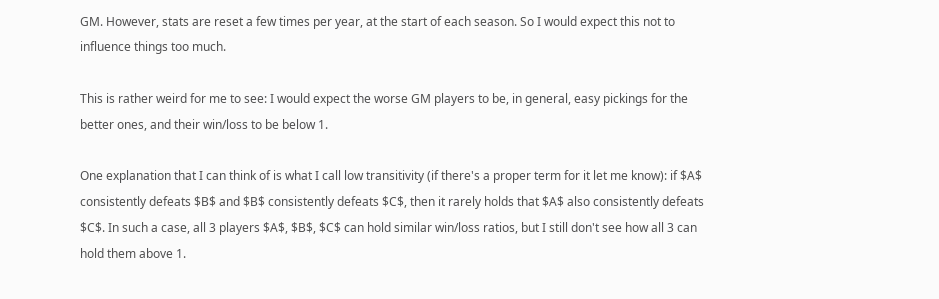GM. However, stats are reset a few times per year, at the start of each season. So I would expect this not to influence things too much.

This is rather weird for me to see: I would expect the worse GM players to be, in general, easy pickings for the better ones, and their win/loss to be below 1.

One explanation that I can think of is what I call low transitivity (if there's a proper term for it let me know): if $A$ consistently defeats $B$ and $B$ consistently defeats $C$, then it rarely holds that $A$ also consistently defeats $C$. In such a case, all 3 players $A$, $B$, $C$ can hold similar win/loss ratios, but I still don't see how all 3 can hold them above 1.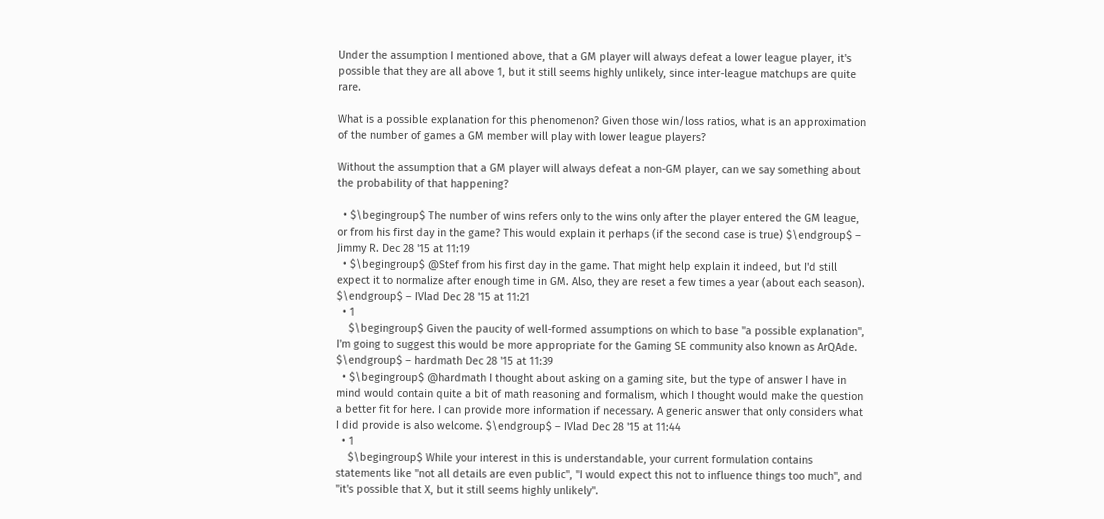Under the assumption I mentioned above, that a GM player will always defeat a lower league player, it's possible that they are all above 1, but it still seems highly unlikely, since inter-league matchups are quite rare.

What is a possible explanation for this phenomenon? Given those win/loss ratios, what is an approximation of the number of games a GM member will play with lower league players?

Without the assumption that a GM player will always defeat a non-GM player, can we say something about the probability of that happening?

  • $\begingroup$ The number of wins refers only to the wins only after the player entered the GM league, or from his first day in the game? This would explain it perhaps (if the second case is true) $\endgroup$ – Jimmy R. Dec 28 '15 at 11:19
  • $\begingroup$ @Stef from his first day in the game. That might help explain it indeed, but I'd still expect it to normalize after enough time in GM. Also, they are reset a few times a year (about each season). $\endgroup$ – IVlad Dec 28 '15 at 11:21
  • 1
    $\begingroup$ Given the paucity of well-formed assumptions on which to base "a possible explanation", I'm going to suggest this would be more appropriate for the Gaming SE community also known as ArQAde. $\endgroup$ – hardmath Dec 28 '15 at 11:39
  • $\begingroup$ @hardmath I thought about asking on a gaming site, but the type of answer I have in mind would contain quite a bit of math reasoning and formalism, which I thought would make the question a better fit for here. I can provide more information if necessary. A generic answer that only considers what I did provide is also welcome. $\endgroup$ – IVlad Dec 28 '15 at 11:44
  • 1
    $\begingroup$ While your interest in this is understandable, your current formulation contains statements like "not all details are even public", "I would expect this not to influence things too much", and "it's possible that X, but it still seems highly unlikely".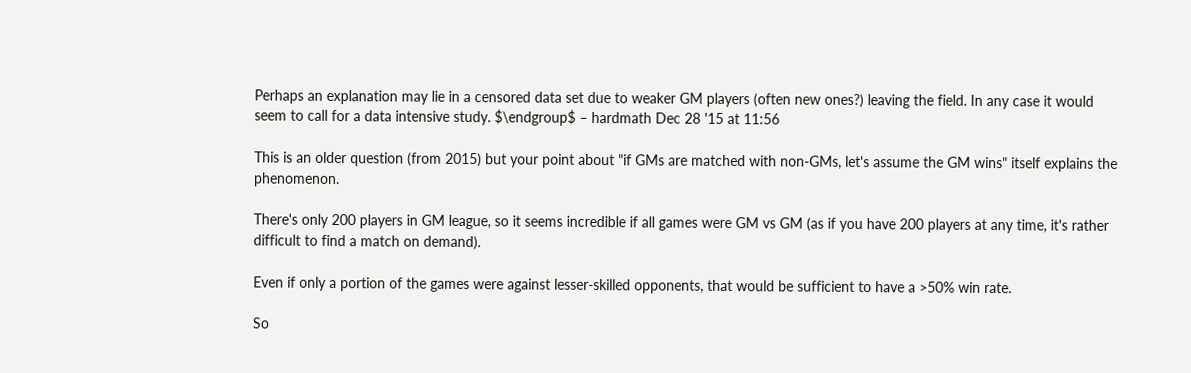Perhaps an explanation may lie in a censored data set due to weaker GM players (often new ones?) leaving the field. In any case it would seem to call for a data intensive study. $\endgroup$ – hardmath Dec 28 '15 at 11:56

This is an older question (from 2015) but your point about "if GMs are matched with non-GMs, let's assume the GM wins" itself explains the phenomenon.

There's only 200 players in GM league, so it seems incredible if all games were GM vs GM (as if you have 200 players at any time, it's rather difficult to find a match on demand).

Even if only a portion of the games were against lesser-skilled opponents, that would be sufficient to have a >50% win rate.

So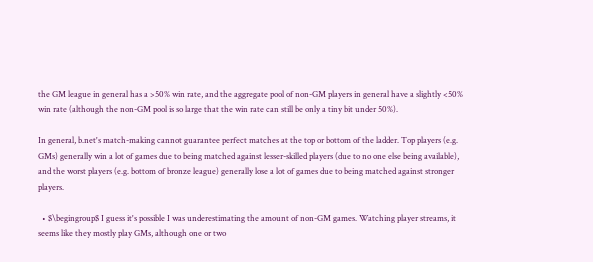the GM league in general has a >50% win rate, and the aggregate pool of non-GM players in general have a slightly <50% win rate (although the non-GM pool is so large that the win rate can still be only a tiny bit under 50%).

In general, b.net's match-making cannot guarantee perfect matches at the top or bottom of the ladder. Top players (e.g. GMs) generally win a lot of games due to being matched against lesser-skilled players (due to no one else being available), and the worst players (e.g. bottom of bronze league) generally lose a lot of games due to being matched against stronger players.

  • $\begingroup$ I guess it's possible I was underestimating the amount of non-GM games. Watching player streams, it seems like they mostly play GMs, although one or two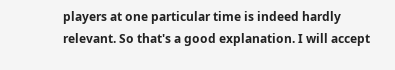players at one particular time is indeed hardly relevant. So that's a good explanation. I will accept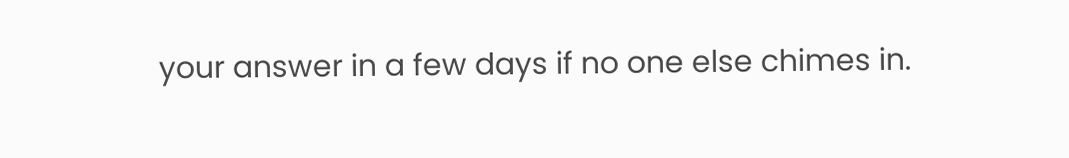your answer in a few days if no one else chimes in.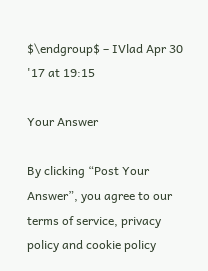$\endgroup$ – IVlad Apr 30 '17 at 19:15

Your Answer

By clicking “Post Your Answer”, you agree to our terms of service, privacy policy and cookie policy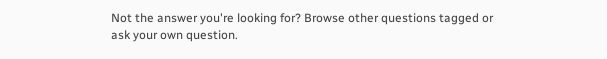Not the answer you're looking for? Browse other questions tagged or ask your own question.